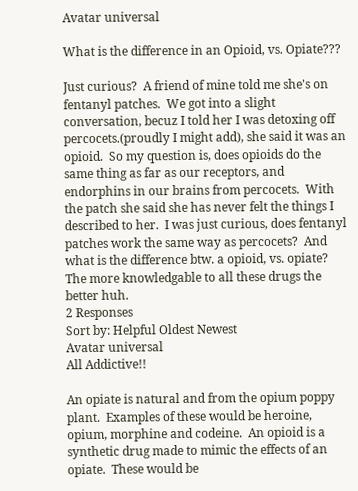Avatar universal

What is the difference in an Opioid, vs. Opiate???

Just curious?  A friend of mine told me she's on fentanyl patches.  We got into a slight conversation, becuz I told her I was detoxing off percocets.(proudly I might add), she said it was an opioid.  So my question is, does opioids do the same thing as far as our receptors, and endorphins in our brains from percocets.  With the patch she said she has never felt the things I described to her.  I was just curious, does fentanyl patches work the same way as percocets?  And what is the difference btw. a opioid, vs. opiate?  The more knowledgable to all these drugs the better huh.
2 Responses
Sort by: Helpful Oldest Newest
Avatar universal
All Addictive!!

An opiate is natural and from the opium poppy plant.  Examples of these would be heroine, opium, morphine and codeine.  An opioid is a synthetic drug made to mimic the effects of an opiate.  These would be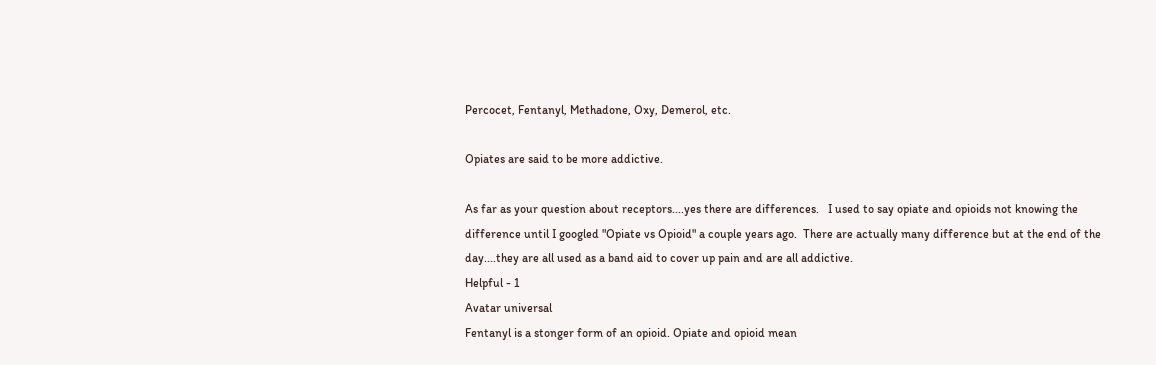Percocet, Fentanyl, Methadone, Oxy, Demerol, etc.

Opiates are said to be more addictive.

As far as your question about receptors....yes there are differences.   I used to say opiate and opioids not knowing the difference until I googled "Opiate vs Opioid" a couple years ago.  There are actually many difference but at the end of the day....they are all used as a band aid to cover up pain and are all addictive.
Helpful - 1
Avatar universal
Fentanyl is a stonger form of an opioid. Opiate and opioid mean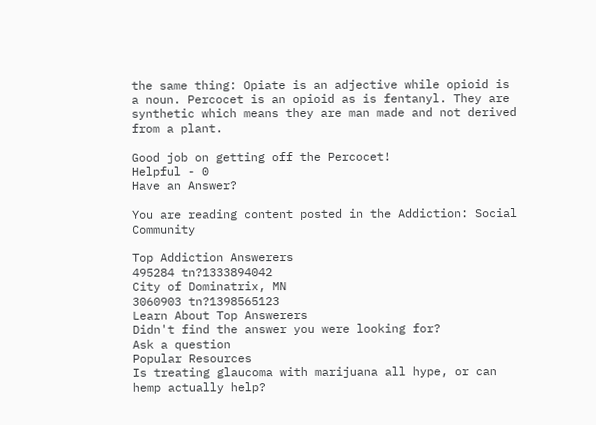the same thing: Opiate is an adjective while opioid is a noun. Percocet is an opioid as is fentanyl. They are synthetic which means they are man made and not derived from a plant.

Good job on getting off the Percocet!
Helpful - 0
Have an Answer?

You are reading content posted in the Addiction: Social Community

Top Addiction Answerers
495284 tn?1333894042
City of Dominatrix, MN
3060903 tn?1398565123
Learn About Top Answerers
Didn't find the answer you were looking for?
Ask a question
Popular Resources
Is treating glaucoma with marijuana all hype, or can hemp actually help?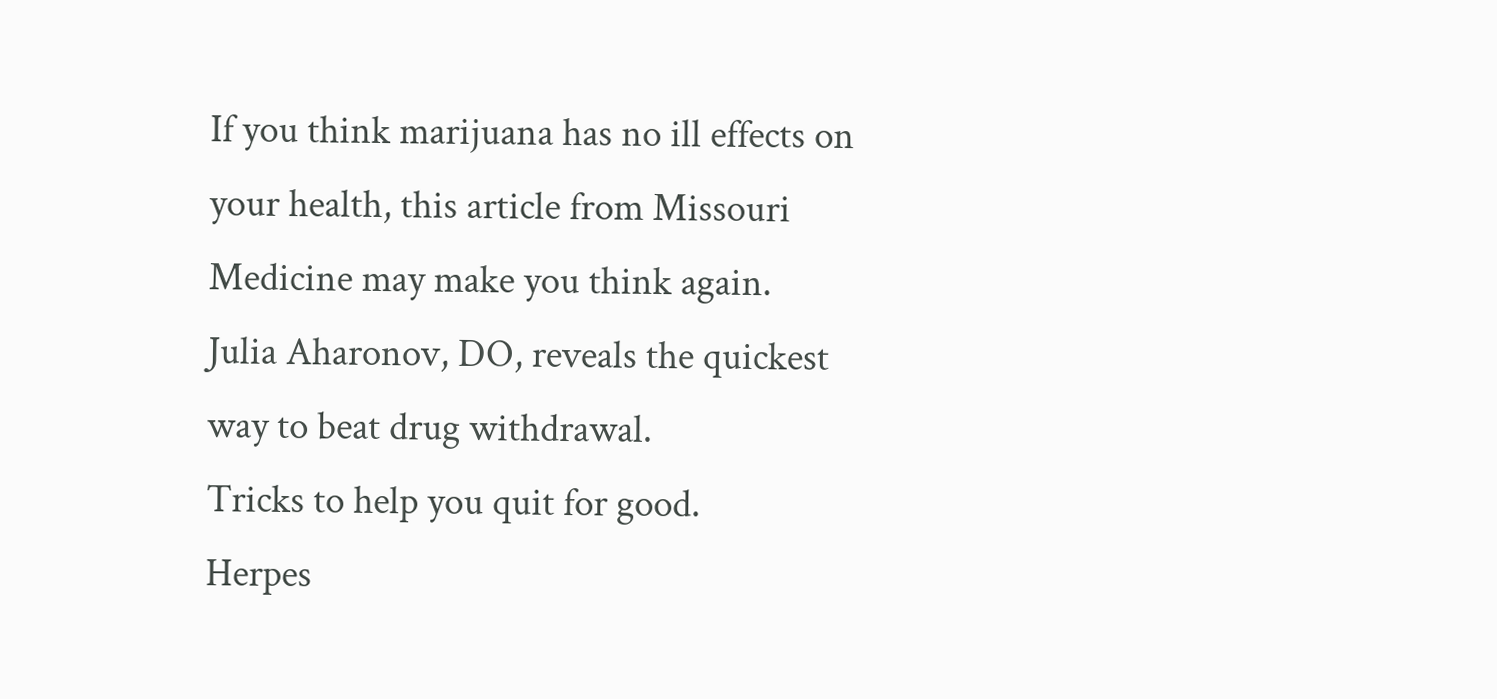If you think marijuana has no ill effects on your health, this article from Missouri Medicine may make you think again.
Julia Aharonov, DO, reveals the quickest way to beat drug withdrawal.
Tricks to help you quit for good.
Herpes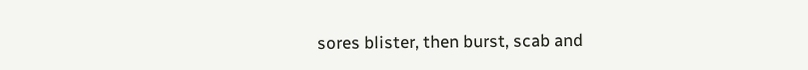sores blister, then burst, scab and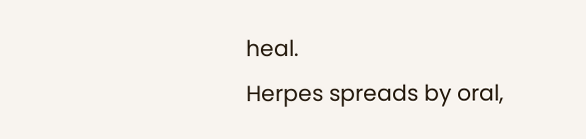heal.
Herpes spreads by oral,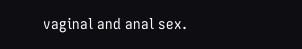vaginal and anal sex.